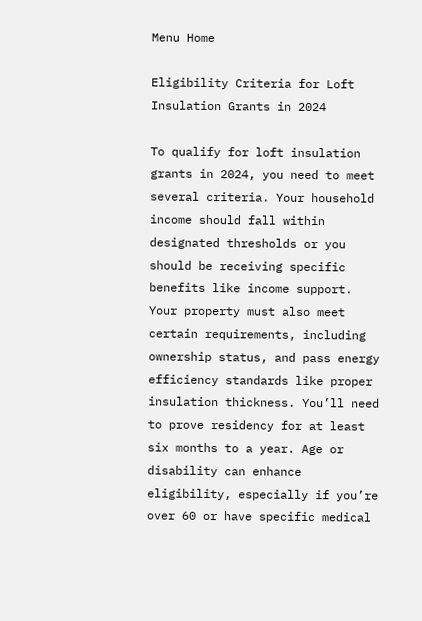Menu Home

Eligibility Criteria for Loft Insulation Grants in 2024

To qualify for loft insulation grants in 2024, you need to meet several criteria. Your household income should fall within designated thresholds or you should be receiving specific benefits like income support. Your property must also meet certain requirements, including ownership status, and pass energy efficiency standards like proper insulation thickness. You’ll need to prove residency for at least six months to a year. Age or disability can enhance eligibility, especially if you’re over 60 or have specific medical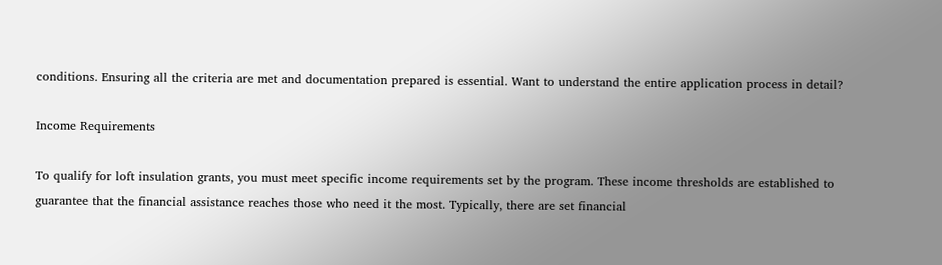conditions. Ensuring all the criteria are met and documentation prepared is essential. Want to understand the entire application process in detail?

Income Requirements

To qualify for loft insulation grants, you must meet specific income requirements set by the program. These income thresholds are established to guarantee that the financial assistance reaches those who need it the most. Typically, there are set financial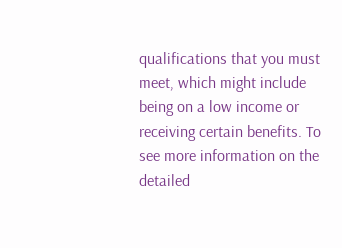qualifications that you must meet, which might include being on a low income or receiving certain benefits. To see more information on the detailed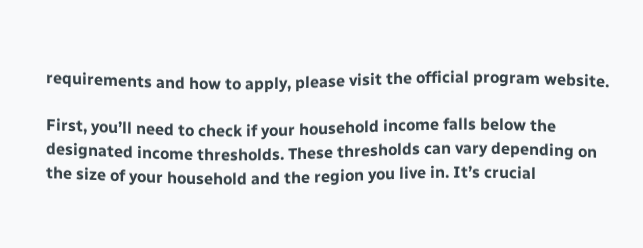requirements and how to apply, please visit the official program website.

First, you’ll need to check if your household income falls below the designated income thresholds. These thresholds can vary depending on the size of your household and the region you live in. It’s crucial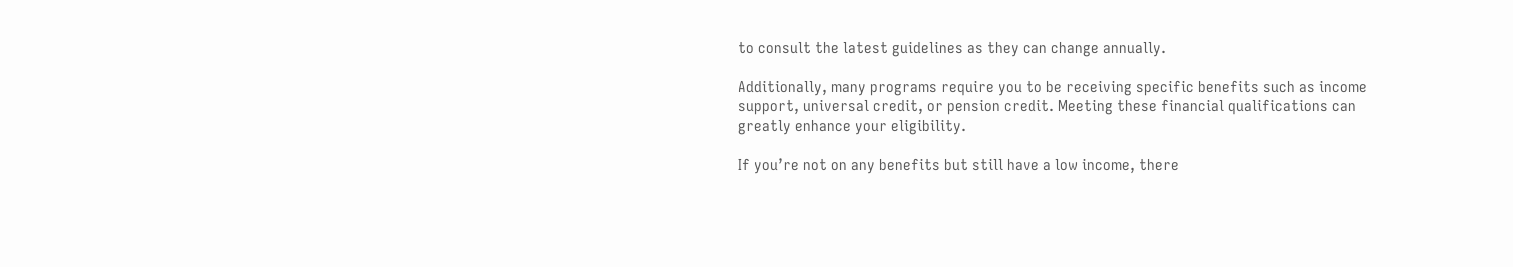to consult the latest guidelines as they can change annually.

Additionally, many programs require you to be receiving specific benefits such as income support, universal credit, or pension credit. Meeting these financial qualifications can greatly enhance your eligibility.

If you’re not on any benefits but still have a low income, there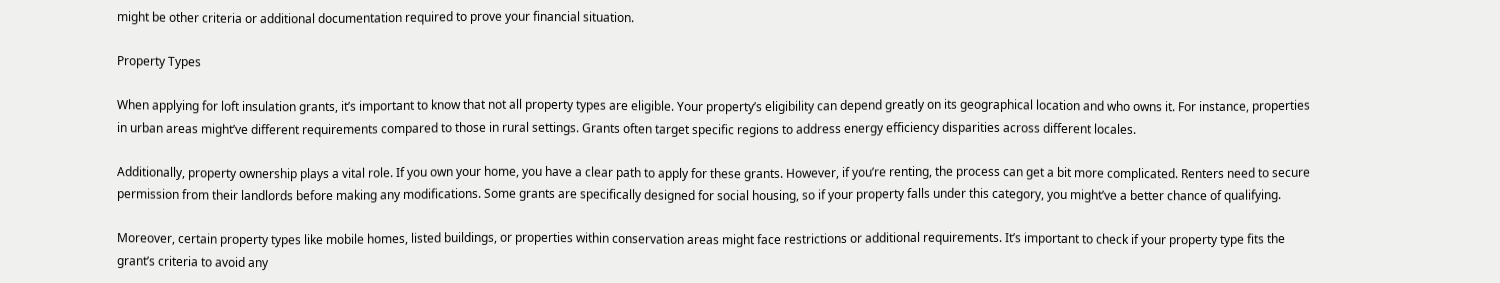might be other criteria or additional documentation required to prove your financial situation.

Property Types

When applying for loft insulation grants, it’s important to know that not all property types are eligible. Your property’s eligibility can depend greatly on its geographical location and who owns it. For instance, properties in urban areas might’ve different requirements compared to those in rural settings. Grants often target specific regions to address energy efficiency disparities across different locales.

Additionally, property ownership plays a vital role. If you own your home, you have a clear path to apply for these grants. However, if you’re renting, the process can get a bit more complicated. Renters need to secure permission from their landlords before making any modifications. Some grants are specifically designed for social housing, so if your property falls under this category, you might’ve a better chance of qualifying.

Moreover, certain property types like mobile homes, listed buildings, or properties within conservation areas might face restrictions or additional requirements. It’s important to check if your property type fits the grant’s criteria to avoid any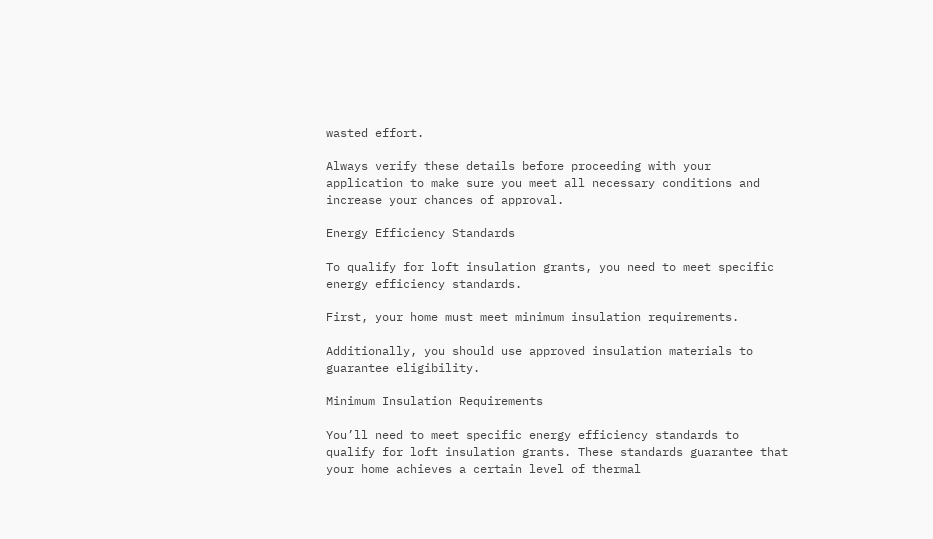wasted effort.

Always verify these details before proceeding with your application to make sure you meet all necessary conditions and increase your chances of approval.

Energy Efficiency Standards

To qualify for loft insulation grants, you need to meet specific energy efficiency standards.

First, your home must meet minimum insulation requirements.

Additionally, you should use approved insulation materials to guarantee eligibility.

Minimum Insulation Requirements

You’ll need to meet specific energy efficiency standards to qualify for loft insulation grants. These standards guarantee that your home achieves a certain level of thermal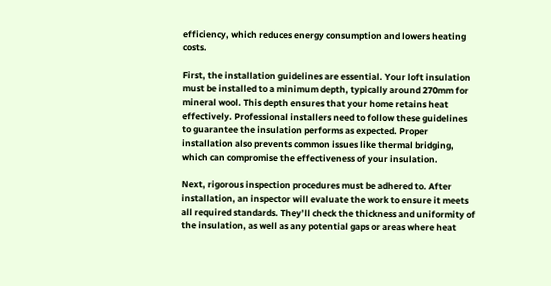efficiency, which reduces energy consumption and lowers heating costs.

First, the installation guidelines are essential. Your loft insulation must be installed to a minimum depth, typically around 270mm for mineral wool. This depth ensures that your home retains heat effectively. Professional installers need to follow these guidelines to guarantee the insulation performs as expected. Proper installation also prevents common issues like thermal bridging, which can compromise the effectiveness of your insulation.

Next, rigorous inspection procedures must be adhered to. After installation, an inspector will evaluate the work to ensure it meets all required standards. They’ll check the thickness and uniformity of the insulation, as well as any potential gaps or areas where heat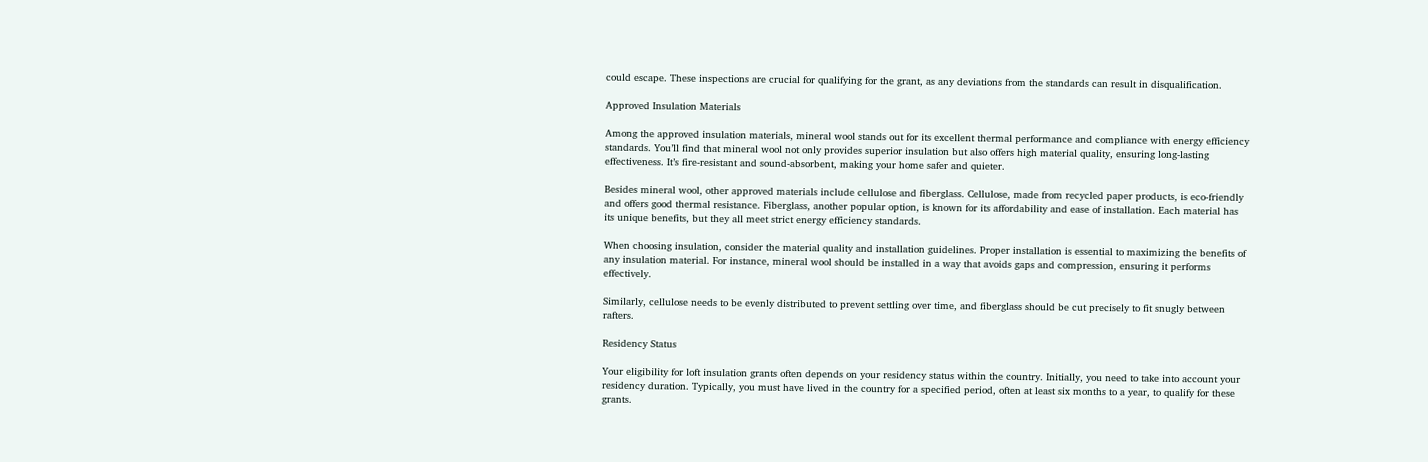could escape. These inspections are crucial for qualifying for the grant, as any deviations from the standards can result in disqualification.

Approved Insulation Materials

Among the approved insulation materials, mineral wool stands out for its excellent thermal performance and compliance with energy efficiency standards. You’ll find that mineral wool not only provides superior insulation but also offers high material quality, ensuring long-lasting effectiveness. It’s fire-resistant and sound-absorbent, making your home safer and quieter.

Besides mineral wool, other approved materials include cellulose and fiberglass. Cellulose, made from recycled paper products, is eco-friendly and offers good thermal resistance. Fiberglass, another popular option, is known for its affordability and ease of installation. Each material has its unique benefits, but they all meet strict energy efficiency standards.

When choosing insulation, consider the material quality and installation guidelines. Proper installation is essential to maximizing the benefits of any insulation material. For instance, mineral wool should be installed in a way that avoids gaps and compression, ensuring it performs effectively.

Similarly, cellulose needs to be evenly distributed to prevent settling over time, and fiberglass should be cut precisely to fit snugly between rafters.

Residency Status

Your eligibility for loft insulation grants often depends on your residency status within the country. Initially, you need to take into account your residency duration. Typically, you must have lived in the country for a specified period, often at least six months to a year, to qualify for these grants.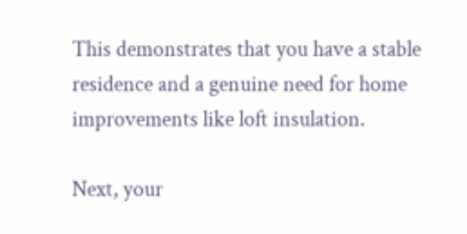This demonstrates that you have a stable residence and a genuine need for home improvements like loft insulation.

Next, your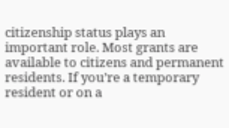citizenship status plays an important role. Most grants are available to citizens and permanent residents. If you’re a temporary resident or on a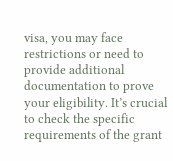visa, you may face restrictions or need to provide additional documentation to prove your eligibility. It’s crucial to check the specific requirements of the grant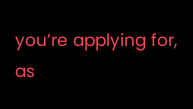you’re applying for, as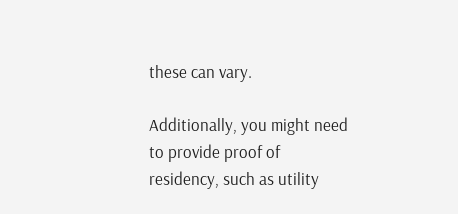these can vary.

Additionally, you might need to provide proof of residency, such as utility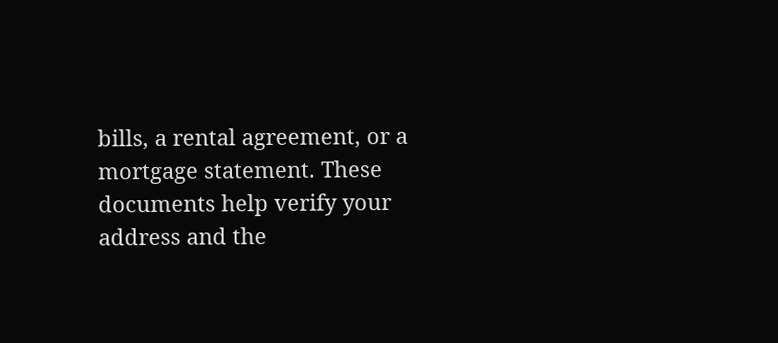bills, a rental agreement, or a mortgage statement. These documents help verify your address and the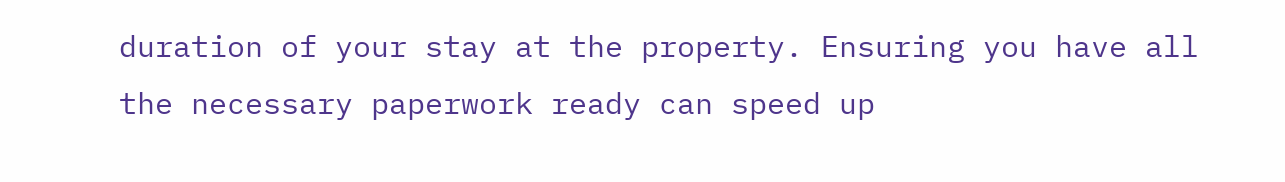duration of your stay at the property. Ensuring you have all the necessary paperwork ready can speed up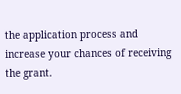the application process and increase your chances of receiving the grant.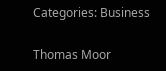Categories: Business

Thomas Moor